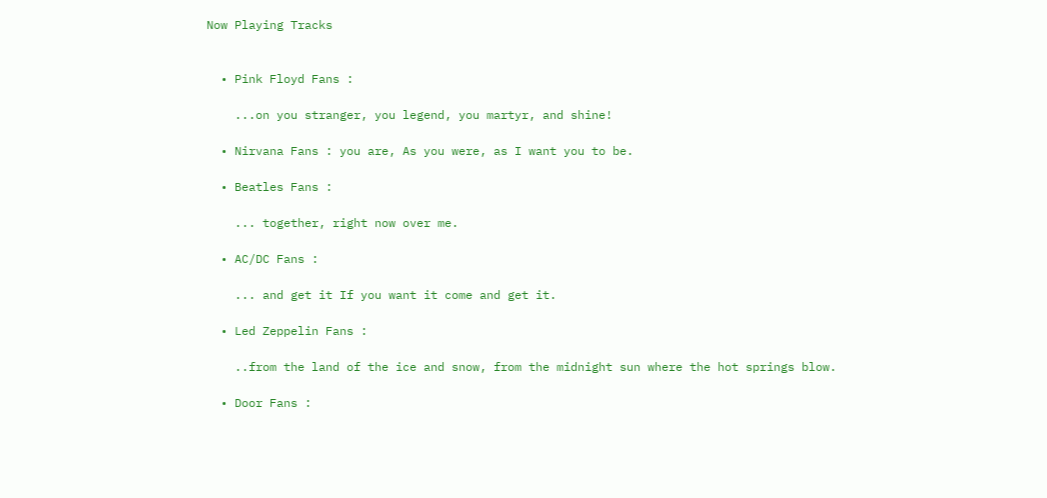Now Playing Tracks


  • Pink Floyd Fans :

    ...on you stranger, you legend, you martyr, and shine!

  • Nirvana Fans : you are, As you were, as I want you to be.

  • Beatles Fans :

    ... together, right now over me.

  • AC/DC Fans :

    ... and get it If you want it come and get it.

  • Led Zeppelin Fans :

    ..from the land of the ice and snow, from the midnight sun where the hot springs blow.

  • Door Fans :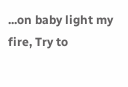...on baby light my fire, Try to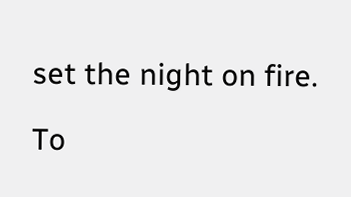set the night on fire.

To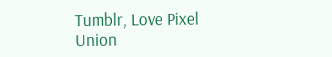Tumblr, Love Pixel Union